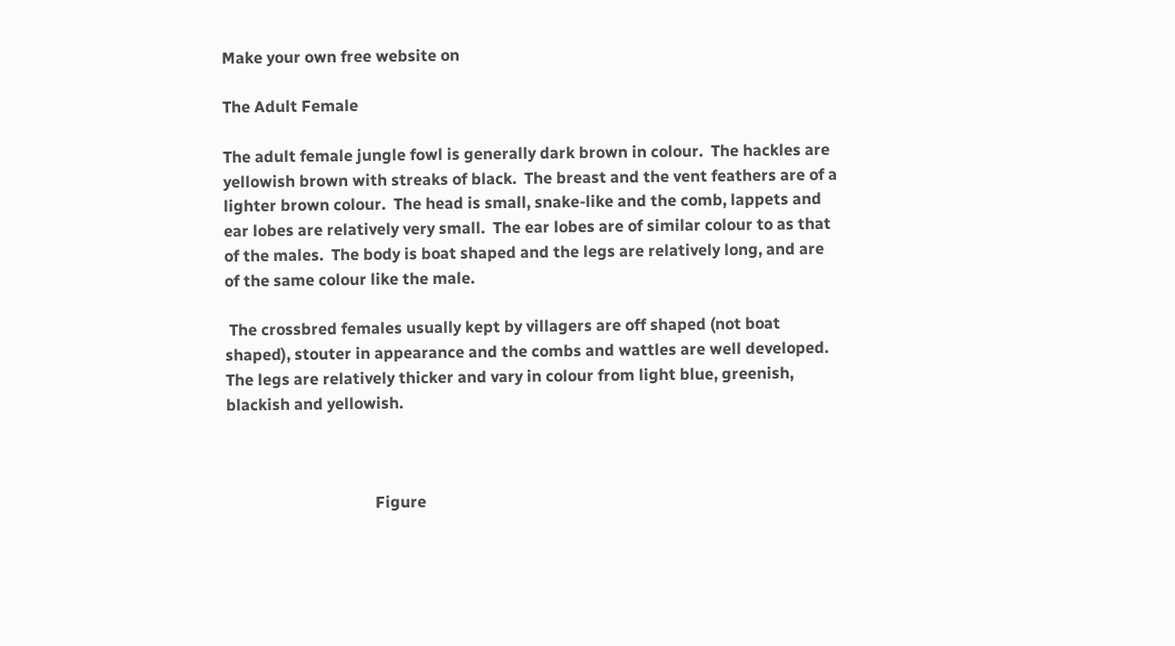Make your own free website on

The Adult Female

The adult female jungle fowl is generally dark brown in colour.  The hackles are yellowish brown with streaks of black.  The breast and the vent feathers are of a lighter brown colour.  The head is small, snake-like and the comb, lappets and ear lobes are relatively very small.  The ear lobes are of similar colour to as that of the males.  The body is boat shaped and the legs are relatively long, and are of the same colour like the male.

 The crossbred females usually kept by villagers are off shaped (not boat shaped), stouter in appearance and the combs and wattles are well developed. The legs are relatively thicker and vary in colour from light blue, greenish, blackish and yellowish.



                                     Figure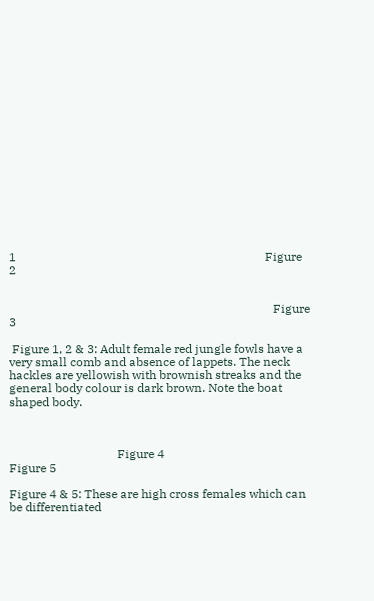1                                                                                   Figure 2


                                                                                        Figure 3

 Figure 1, 2 & 3: Adult female red jungle fowls have a very small comb and absence of lappets. The neck hackles are yellowish with brownish streaks and the general body colour is dark brown. Note the boat shaped body.



                                    Figure 4                                                                                   Figure 5

Figure 4 & 5: These are high cross females which can be differentiated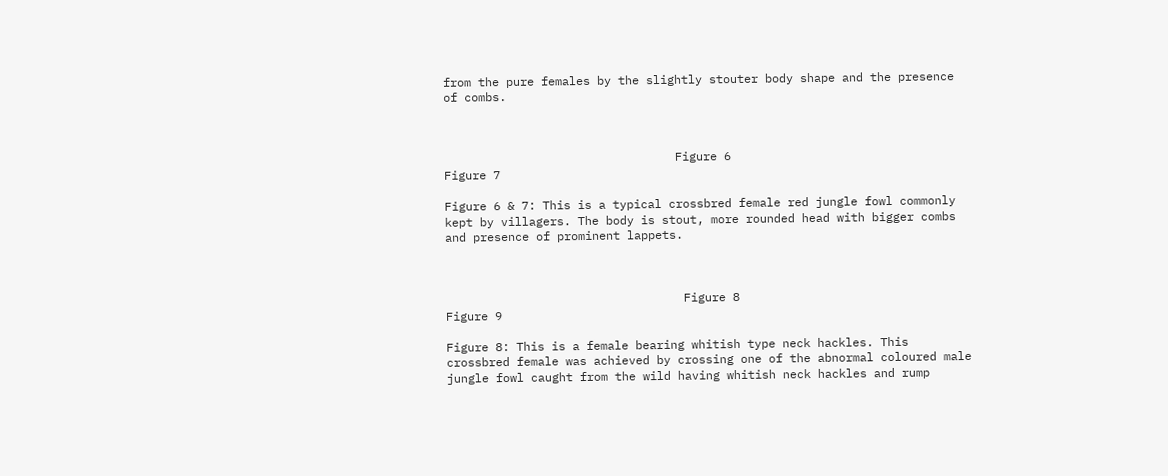from the pure females by the slightly stouter body shape and the presence of combs.



                                 Figure 6                                                                                         Figure 7

Figure 6 & 7: This is a typical crossbred female red jungle fowl commonly kept by villagers. The body is stout, more rounded head with bigger combs and presence of prominent lappets.



                                  Figure 8                                                                                         Figure 9

Figure 8: This is a female bearing whitish type neck hackles. This crossbred female was achieved by crossing one of the abnormal coloured male jungle fowl caught from the wild having whitish neck hackles and rump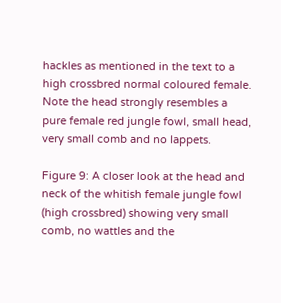hackles as mentioned in the text to a high crossbred normal coloured female. Note the head strongly resembles a pure female red jungle fowl, small head, very small comb and no lappets.

Figure 9: A closer look at the head and neck of the whitish female jungle fowl (high crossbred) showing very small comb, no wattles and the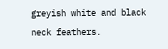greyish white and black neck feathers.